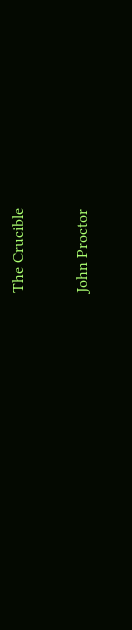The Crucible

John Proctor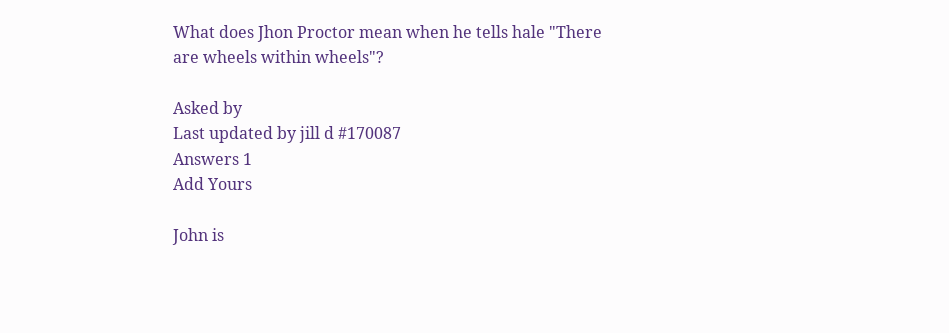What does Jhon Proctor mean when he tells hale "There are wheels within wheels"?

Asked by
Last updated by jill d #170087
Answers 1
Add Yours

John is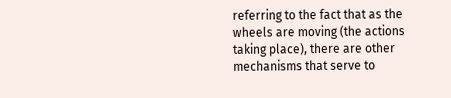referring to the fact that as the wheels are moving (the actions taking place), there are other mechanisms that serve to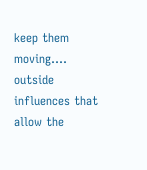keep them moving.... outside influences that allow the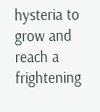hysteria to grow and reach a frightening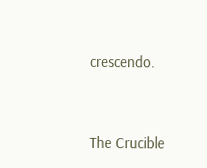crescendo.


The Crucible